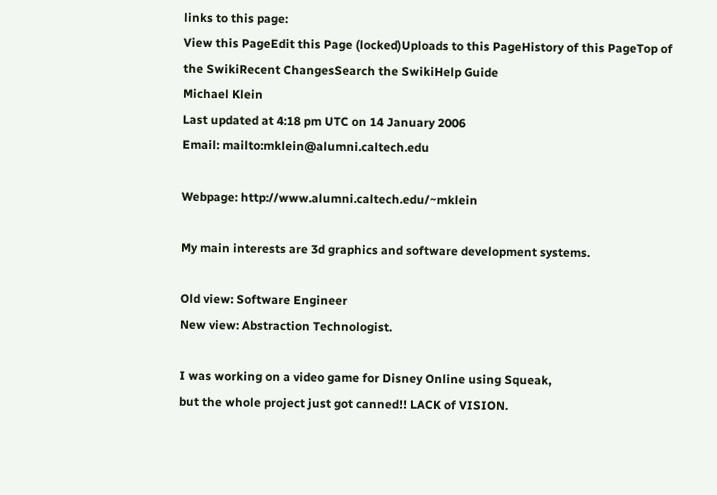links to this page:
View this PageEdit this Page (locked)Uploads to this PageHistory of this PageTop of the SwikiRecent ChangesSearch the SwikiHelp Guide
Michael Klein
Last updated at 4:18 pm UTC on 14 January 2006
Email: mailto:mklein@alumni.caltech.edu

Webpage: http://www.alumni.caltech.edu/~mklein

My main interests are 3d graphics and software development systems.

Old view: Software Engineer
New view: Abstraction Technologist.

I was working on a video game for Disney Online using Squeak,
but the whole project just got canned!! LACK of VISION.